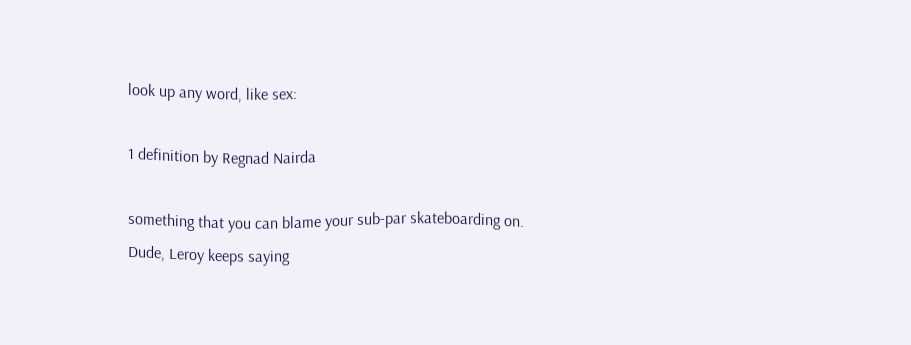look up any word, like sex:

1 definition by Regnad Nairda

something that you can blame your sub-par skateboarding on.
Dude, Leroy keeps saying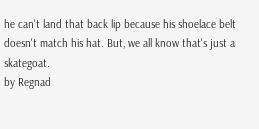he can't land that back lip because his shoelace belt doesn't match his hat. But, we all know that's just a skategoat.
by Regnad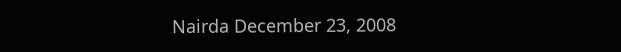Nairda December 23, 2008